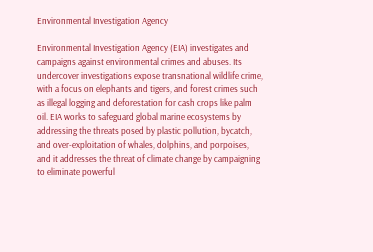Environmental Investigation Agency

Environmental Investigation Agency (EIA) investigates and campaigns against environmental crimes and abuses. Its undercover investigations expose transnational wildlife crime, with a focus on elephants and tigers, and forest crimes such as illegal logging and deforestation for cash crops like palm oil. EIA works to safeguard global marine ecosystems by addressing the threats posed by plastic pollution, bycatch, and over-exploitation of whales, dolphins, and porpoises, and it addresses the threat of climate change by campaigning to eliminate powerful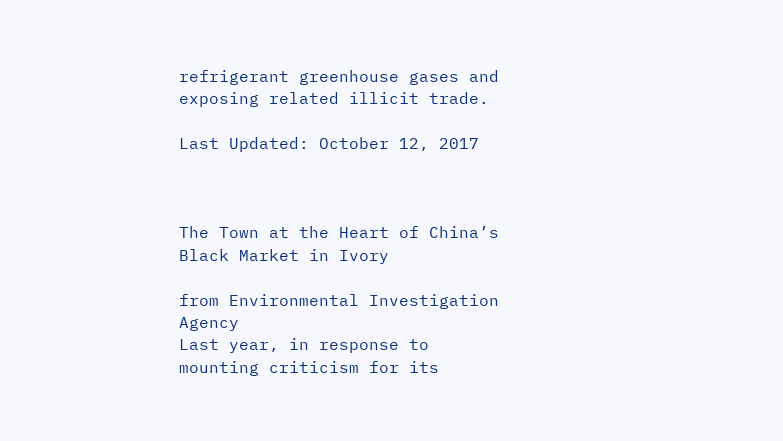refrigerant greenhouse gases and exposing related illicit trade.

Last Updated: October 12, 2017



The Town at the Heart of China’s Black Market in Ivory

from Environmental Investigation Agency
Last year, in response to mounting criticism for its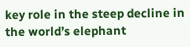key role in the steep decline in the world’s elephant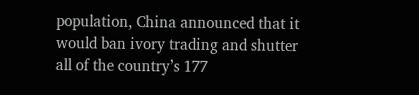population, China announced that it would ban ivory trading and shutter all of the country’s 177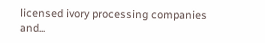licensed ivory processing companies and...